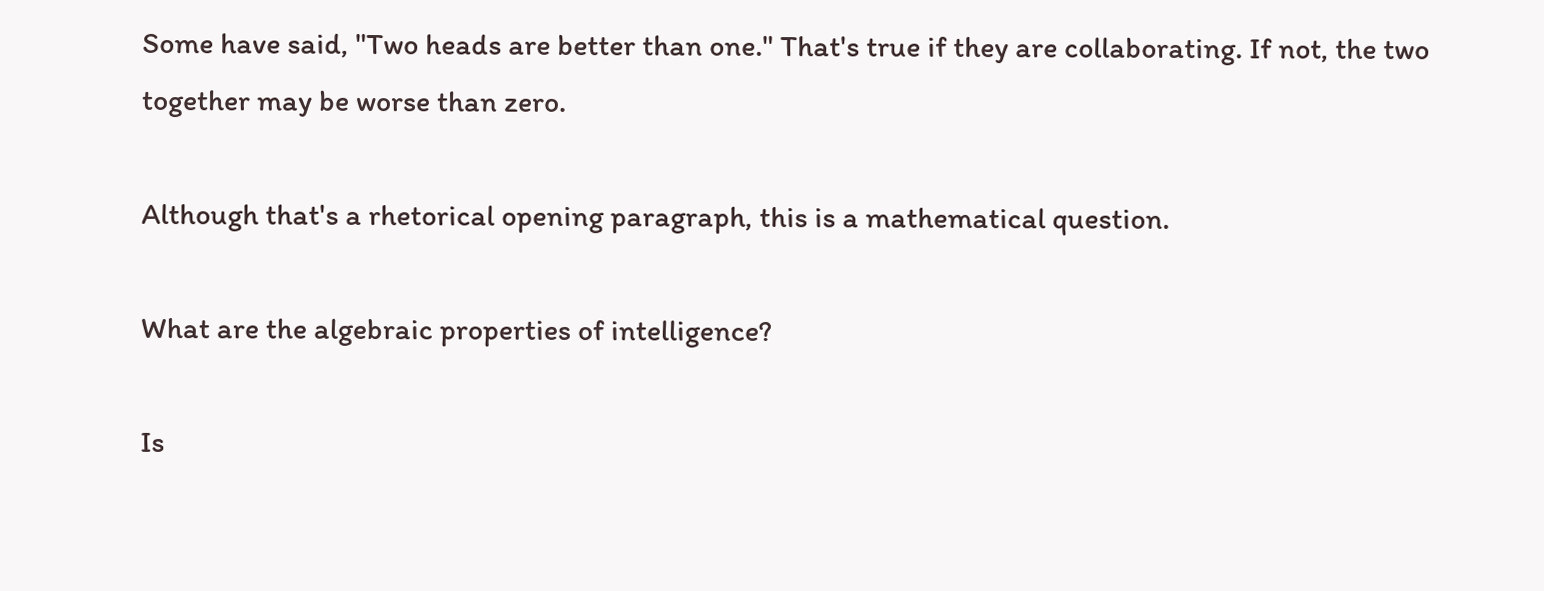Some have said, "Two heads are better than one." That's true if they are collaborating. If not, the two together may be worse than zero.

Although that's a rhetorical opening paragraph, this is a mathematical question.

What are the algebraic properties of intelligence?

Is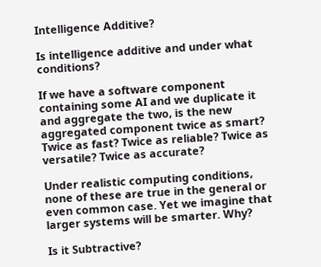Intelligence Additive?

Is intelligence additive and under what conditions?

If we have a software component containing some AI and we duplicate it and aggregate the two, is the new aggregated component twice as smart? Twice as fast? Twice as reliable? Twice as versatile? Twice as accurate?

Under realistic computing conditions, none of these are true in the general or even common case. Yet we imagine that larger systems will be smarter. Why?

Is it Subtractive?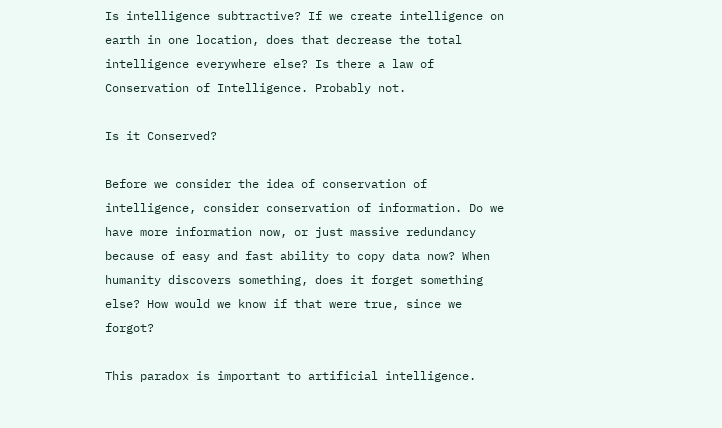Is intelligence subtractive? If we create intelligence on earth in one location, does that decrease the total intelligence everywhere else? Is there a law of Conservation of Intelligence. Probably not.

Is it Conserved?

Before we consider the idea of conservation of intelligence, consider conservation of information. Do we have more information now, or just massive redundancy because of easy and fast ability to copy data now? When humanity discovers something, does it forget something else? How would we know if that were true, since we forgot?

This paradox is important to artificial intelligence.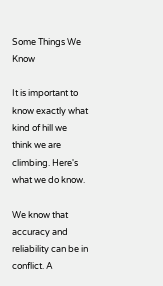Some Things We Know

It is important to know exactly what kind of hill we think we are climbing. Here's what we do know.

We know that accuracy and reliability can be in conflict. A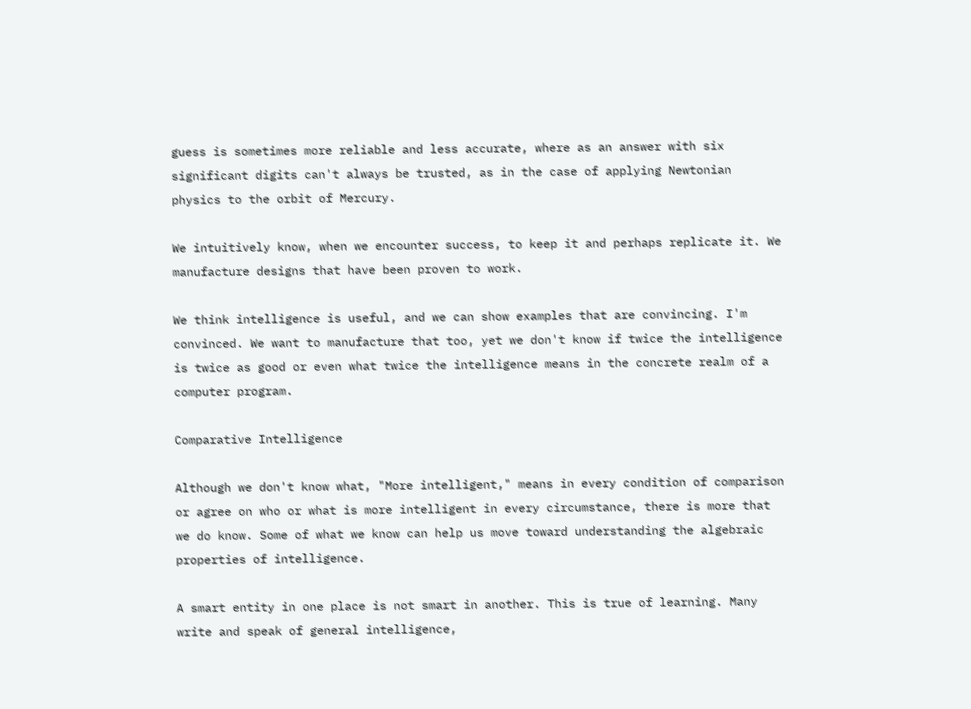guess is sometimes more reliable and less accurate, where as an answer with six significant digits can't always be trusted, as in the case of applying Newtonian physics to the orbit of Mercury.

We intuitively know, when we encounter success, to keep it and perhaps replicate it. We manufacture designs that have been proven to work.

We think intelligence is useful, and we can show examples that are convincing. I'm convinced. We want to manufacture that too, yet we don't know if twice the intelligence is twice as good or even what twice the intelligence means in the concrete realm of a computer program.

Comparative Intelligence

Although we don't know what, "More intelligent," means in every condition of comparison or agree on who or what is more intelligent in every circumstance, there is more that we do know. Some of what we know can help us move toward understanding the algebraic properties of intelligence.

A smart entity in one place is not smart in another. This is true of learning. Many write and speak of general intelligence,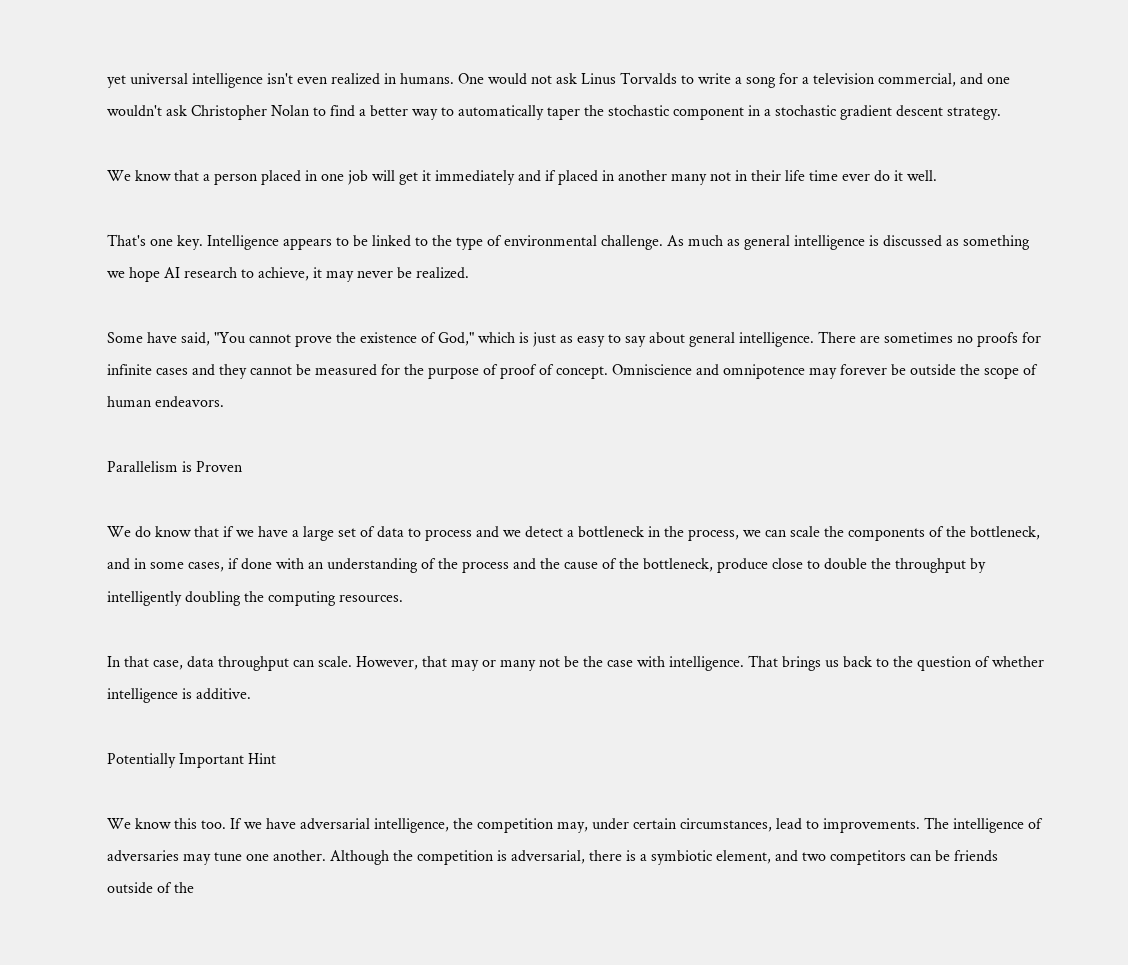yet universal intelligence isn't even realized in humans. One would not ask Linus Torvalds to write a song for a television commercial, and one wouldn't ask Christopher Nolan to find a better way to automatically taper the stochastic component in a stochastic gradient descent strategy.

We know that a person placed in one job will get it immediately and if placed in another many not in their life time ever do it well.

That's one key. Intelligence appears to be linked to the type of environmental challenge. As much as general intelligence is discussed as something we hope AI research to achieve, it may never be realized.

Some have said, "You cannot prove the existence of God," which is just as easy to say about general intelligence. There are sometimes no proofs for infinite cases and they cannot be measured for the purpose of proof of concept. Omniscience and omnipotence may forever be outside the scope of human endeavors.

Parallelism is Proven

We do know that if we have a large set of data to process and we detect a bottleneck in the process, we can scale the components of the bottleneck, and in some cases, if done with an understanding of the process and the cause of the bottleneck, produce close to double the throughput by intelligently doubling the computing resources.

In that case, data throughput can scale. However, that may or many not be the case with intelligence. That brings us back to the question of whether intelligence is additive.

Potentially Important Hint

We know this too. If we have adversarial intelligence, the competition may, under certain circumstances, lead to improvements. The intelligence of adversaries may tune one another. Although the competition is adversarial, there is a symbiotic element, and two competitors can be friends outside of the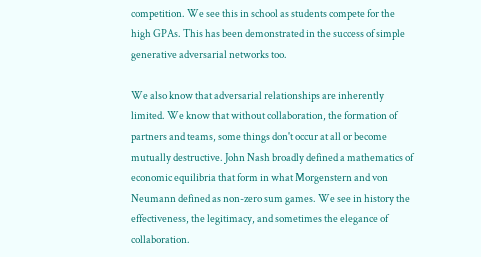competition. We see this in school as students compete for the high GPAs. This has been demonstrated in the success of simple generative adversarial networks too.

We also know that adversarial relationships are inherently limited. We know that without collaboration, the formation of partners and teams, some things don't occur at all or become mutually destructive. John Nash broadly defined a mathematics of economic equilibria that form in what Morgenstern and von Neumann defined as non-zero sum games. We see in history the effectiveness, the legitimacy, and sometimes the elegance of collaboration.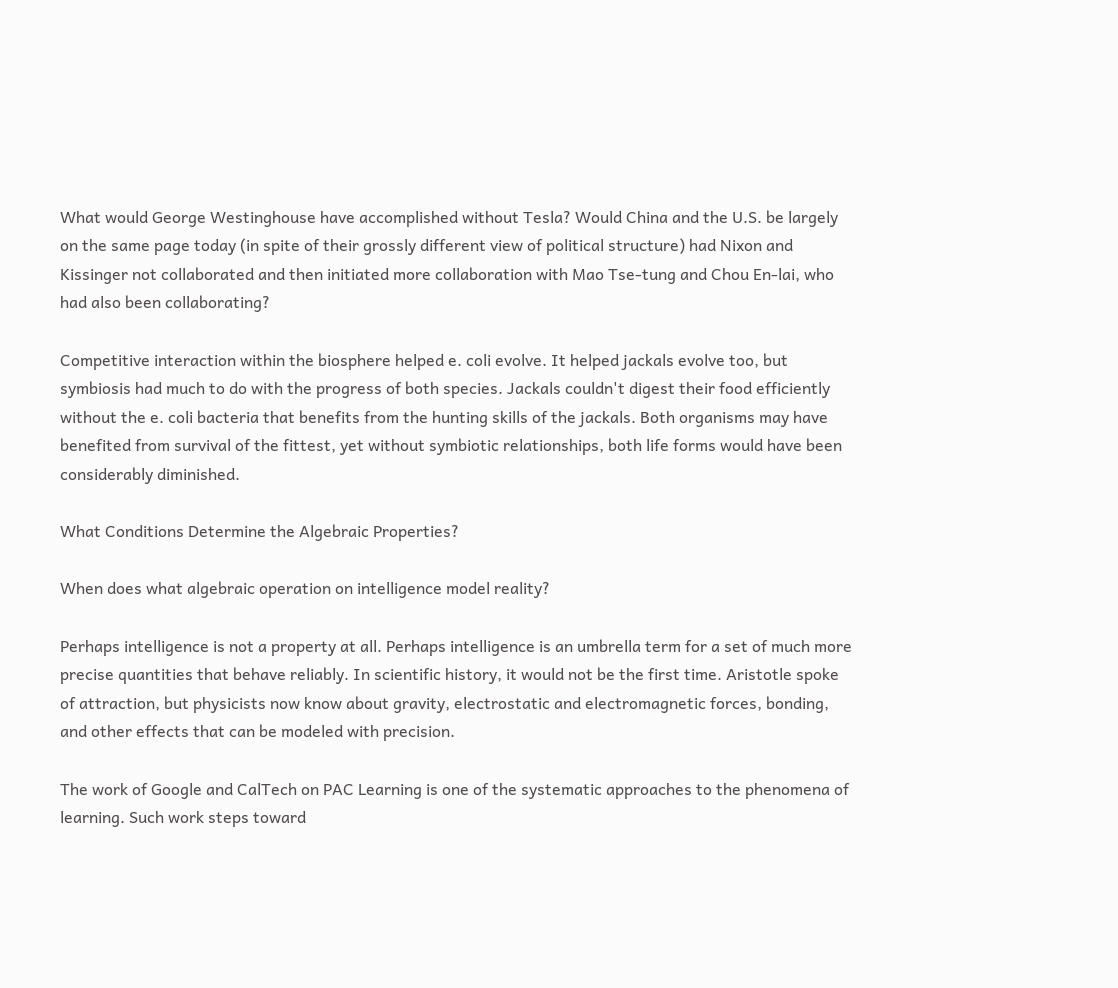What would George Westinghouse have accomplished without Tesla? Would China and the U.S. be largely on the same page today (in spite of their grossly different view of political structure) had Nixon and Kissinger not collaborated and then initiated more collaboration with Mao Tse-tung and Chou En-lai, who had also been collaborating?

Competitive interaction within the biosphere helped e. coli evolve. It helped jackals evolve too, but symbiosis had much to do with the progress of both species. Jackals couldn't digest their food efficiently without the e. coli bacteria that benefits from the hunting skills of the jackals. Both organisms may have benefited from survival of the fittest, yet without symbiotic relationships, both life forms would have been considerably diminished.

What Conditions Determine the Algebraic Properties?

When does what algebraic operation on intelligence model reality?

Perhaps intelligence is not a property at all. Perhaps intelligence is an umbrella term for a set of much more precise quantities that behave reliably. In scientific history, it would not be the first time. Aristotle spoke of attraction, but physicists now know about gravity, electrostatic and electromagnetic forces, bonding, and other effects that can be modeled with precision.

The work of Google and CalTech on PAC Learning is one of the systematic approaches to the phenomena of learning. Such work steps toward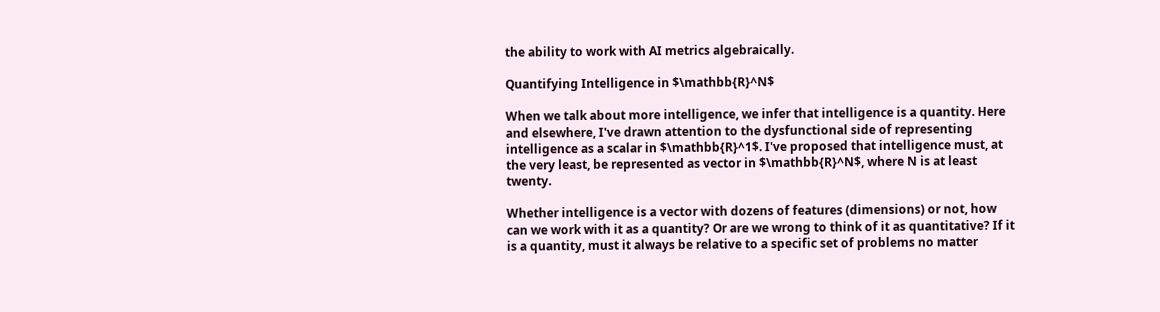the ability to work with AI metrics algebraically.

Quantifying Intelligence in $\mathbb{R}^N$

When we talk about more intelligence, we infer that intelligence is a quantity. Here and elsewhere, I've drawn attention to the dysfunctional side of representing intelligence as a scalar in $\mathbb{R}^1$. I've proposed that intelligence must, at the very least, be represented as vector in $\mathbb{R}^N$, where N is at least twenty.

Whether intelligence is a vector with dozens of features (dimensions) or not, how can we work with it as a quantity? Or are we wrong to think of it as quantitative? If it is a quantity, must it always be relative to a specific set of problems no matter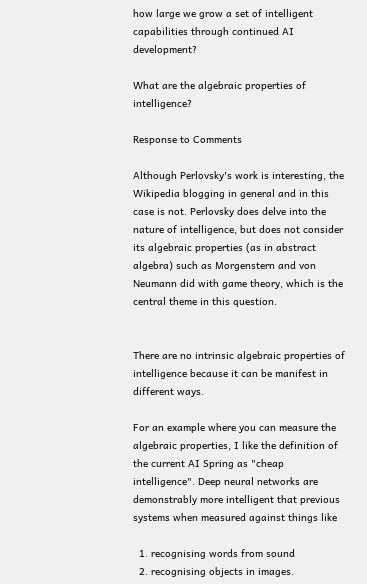how large we grow a set of intelligent capabilities through continued AI development?

What are the algebraic properties of intelligence?

Response to Comments

Although Perlovsky's work is interesting, the Wikipedia blogging in general and in this case is not. Perlovsky does delve into the nature of intelligence, but does not consider its algebraic properties (as in abstract algebra) such as Morgenstern and von Neumann did with game theory, which is the central theme in this question.


There are no intrinsic algebraic properties of intelligence because it can be manifest in different ways.

For an example where you can measure the algebraic properties, I like the definition of the current AI Spring as "cheap intelligence". Deep neural networks are demonstrably more intelligent that previous systems when measured against things like

  1. recognising words from sound
  2. recognising objects in images.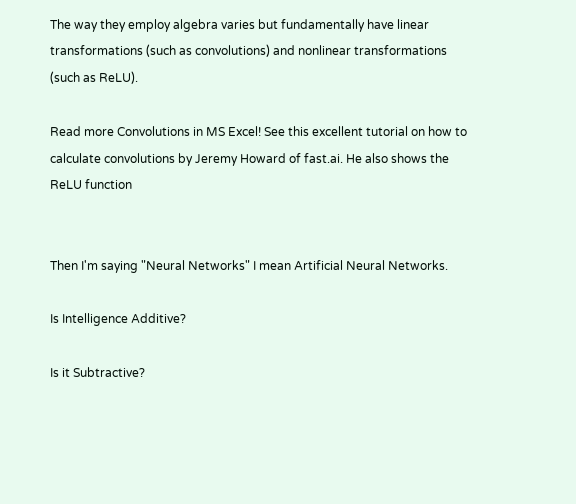The way they employ algebra varies but fundamentally have linear transformations (such as convolutions) and nonlinear transformations (such as ReLU).

Read more Convolutions in MS Excel! See this excellent tutorial on how to calculate convolutions by Jeremy Howard of fast.ai. He also shows the ReLU function


Then I'm saying "Neural Networks" I mean Artificial Neural Networks.

Is Intelligence Additive?

Is it Subtractive?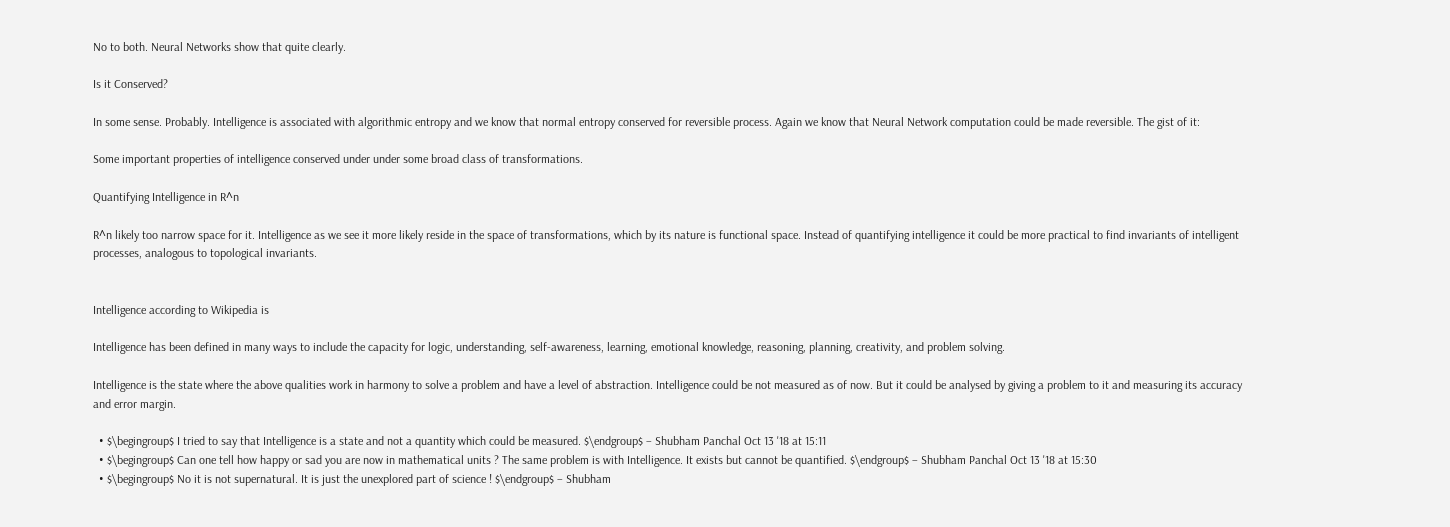No to both. Neural Networks show that quite clearly.

Is it Conserved?

In some sense. Probably. Intelligence is associated with algorithmic entropy and we know that normal entropy conserved for reversible process. Again we know that Neural Network computation could be made reversible. The gist of it:

Some important properties of intelligence conserved under under some broad class of transformations.

Quantifying Intelligence in R^n

R^n likely too narrow space for it. Intelligence as we see it more likely reside in the space of transformations, which by its nature is functional space. Instead of quantifying intelligence it could be more practical to find invariants of intelligent processes, analogous to topological invariants.


Intelligence according to Wikipedia is

Intelligence has been defined in many ways to include the capacity for logic, understanding, self-awareness, learning, emotional knowledge, reasoning, planning, creativity, and problem solving.

Intelligence is the state where the above qualities work in harmony to solve a problem and have a level of abstraction. Intelligence could be not measured as of now. But it could be analysed by giving a problem to it and measuring its accuracy and error margin.

  • $\begingroup$ I tried to say that Intelligence is a state and not a quantity which could be measured. $\endgroup$ – Shubham Panchal Oct 13 '18 at 15:11
  • $\begingroup$ Can one tell how happy or sad you are now in mathematical units ? The same problem is with Intelligence. It exists but cannot be quantified. $\endgroup$ – Shubham Panchal Oct 13 '18 at 15:30
  • $\begingroup$ No it is not supernatural. It is just the unexplored part of science ! $\endgroup$ – Shubham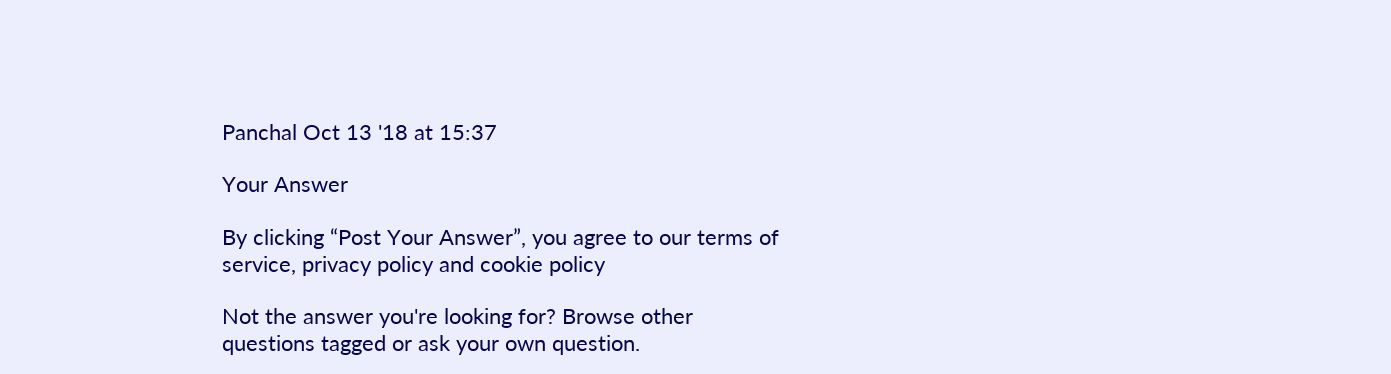Panchal Oct 13 '18 at 15:37

Your Answer

By clicking “Post Your Answer”, you agree to our terms of service, privacy policy and cookie policy

Not the answer you're looking for? Browse other questions tagged or ask your own question.